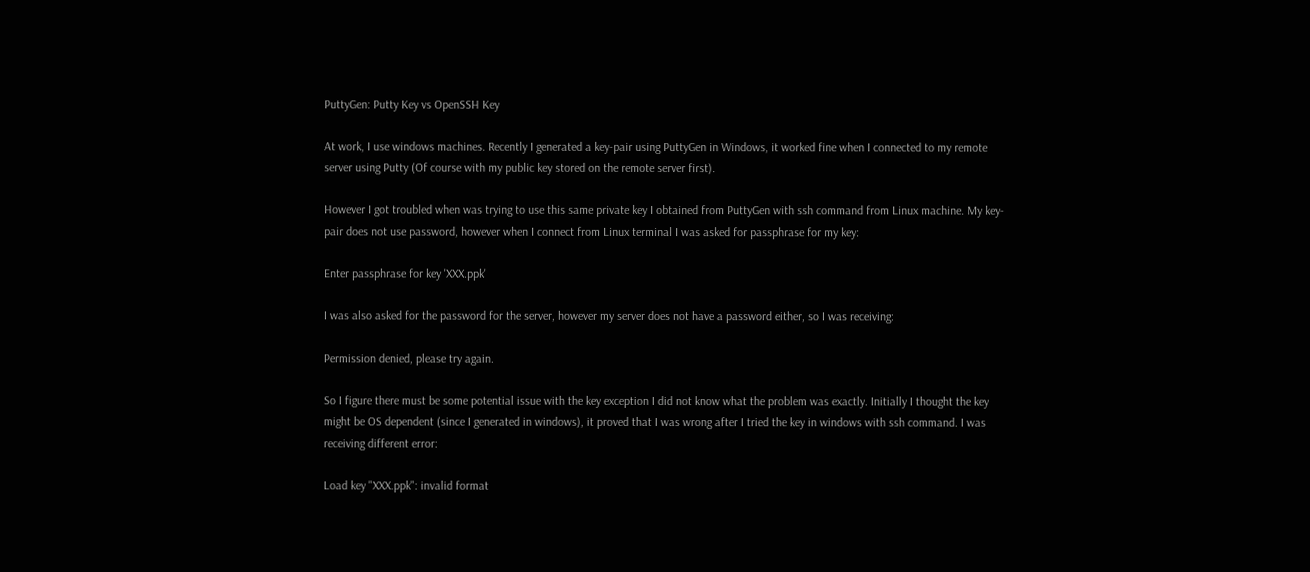PuttyGen: Putty Key vs OpenSSH Key

At work, I use windows machines. Recently I generated a key-pair using PuttyGen in Windows, it worked fine when I connected to my remote server using Putty (Of course with my public key stored on the remote server first).

However I got troubled when was trying to use this same private key I obtained from PuttyGen with ssh command from Linux machine. My key-pair does not use password, however when I connect from Linux terminal I was asked for passphrase for my key:

Enter passphrase for key 'XXX.ppk'

I was also asked for the password for the server, however my server does not have a password either, so I was receiving:

Permission denied, please try again.

So I figure there must be some potential issue with the key exception I did not know what the problem was exactly. Initially I thought the key might be OS dependent (since I generated in windows), it proved that I was wrong after I tried the key in windows with ssh command. I was receiving different error:

Load key "XXX.ppk": invalid format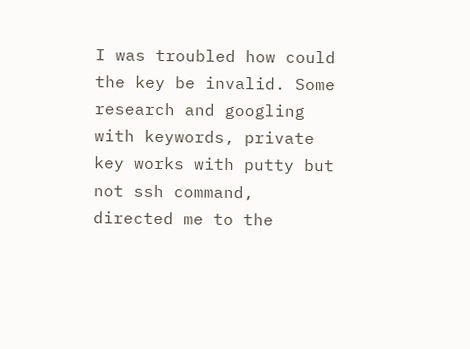I was troubled how could the key be invalid. Some research and googling with keywords, private key works with putty but not ssh command, directed me to the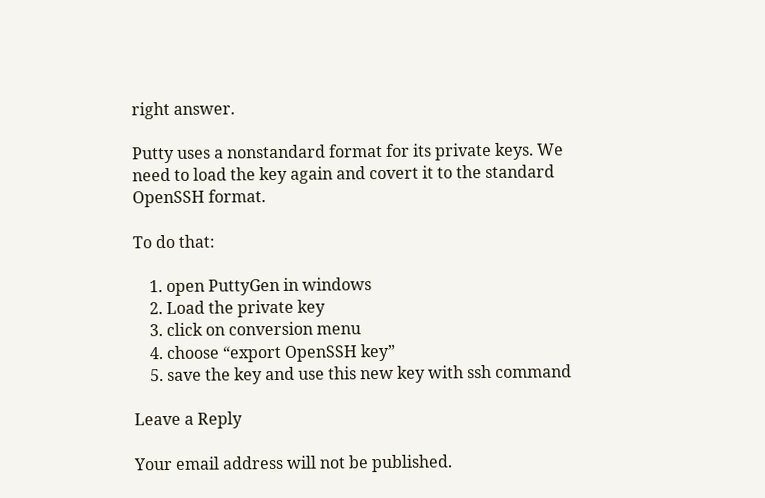right answer.

Putty uses a nonstandard format for its private keys. We need to load the key again and covert it to the standard OpenSSH format.

To do that:

    1. open PuttyGen in windows
    2. Load the private key
    3. click on conversion menu
    4. choose “export OpenSSH key”
    5. save the key and use this new key with ssh command

Leave a Reply

Your email address will not be published.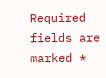Required fields are marked *